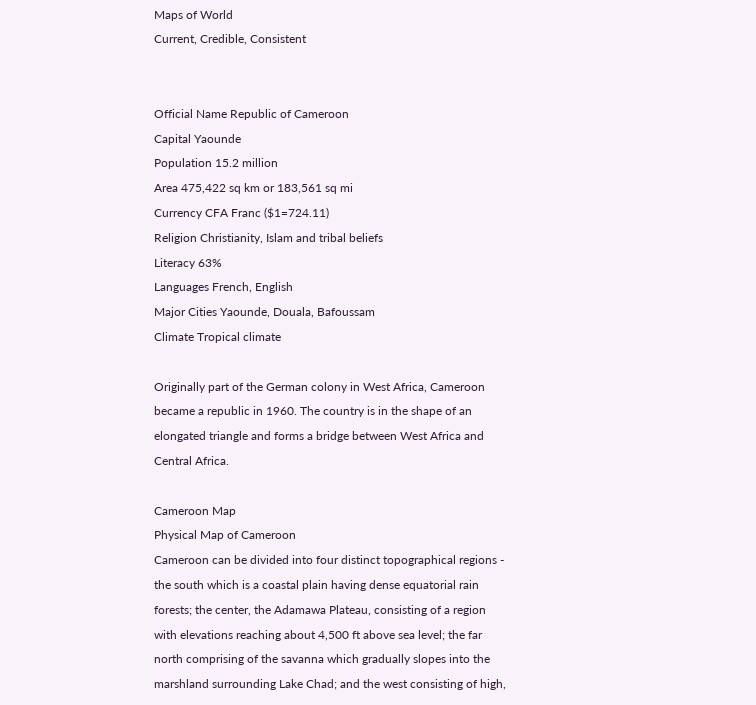Maps of World
Current, Credible, Consistent


Official Name Republic of Cameroon
Capital Yaounde
Population 15.2 million
Area 475,422 sq km or 183,561 sq mi
Currency CFA Franc ($1=724.11)
Religion Christianity, Islam and tribal beliefs
Literacy 63%
Languages French, English
Major Cities Yaounde, Douala, Bafoussam
Climate Tropical climate

Originally part of the German colony in West Africa, Cameroon became a republic in 1960. The country is in the shape of an elongated triangle and forms a bridge between West Africa and Central Africa.

Cameroon Map
Physical Map of Cameroon
Cameroon can be divided into four distinct topographical regions - the south which is a coastal plain having dense equatorial rain forests; the center, the Adamawa Plateau, consisting of a region with elevations reaching about 4,500 ft above sea level; the far north comprising of the savanna which gradually slopes into the marshland surrounding Lake Chad; and the west consisting of high,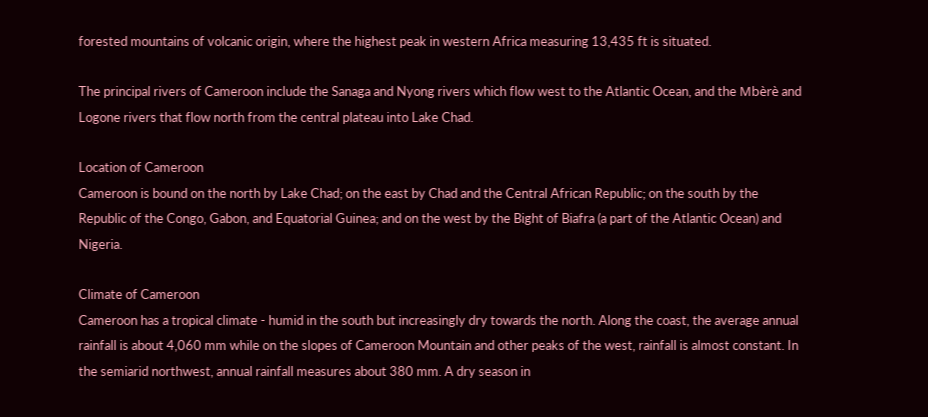forested mountains of volcanic origin, where the highest peak in western Africa measuring 13,435 ft is situated.

The principal rivers of Cameroon include the Sanaga and Nyong rivers which flow west to the Atlantic Ocean, and the Mbèrè and Logone rivers that flow north from the central plateau into Lake Chad.

Location of Cameroon
Cameroon is bound on the north by Lake Chad; on the east by Chad and the Central African Republic; on the south by the Republic of the Congo, Gabon, and Equatorial Guinea; and on the west by the Bight of Biafra (a part of the Atlantic Ocean) and Nigeria.

Climate of Cameroon
Cameroon has a tropical climate - humid in the south but increasingly dry towards the north. Along the coast, the average annual rainfall is about 4,060 mm while on the slopes of Cameroon Mountain and other peaks of the west, rainfall is almost constant. In the semiarid northwest, annual rainfall measures about 380 mm. A dry season in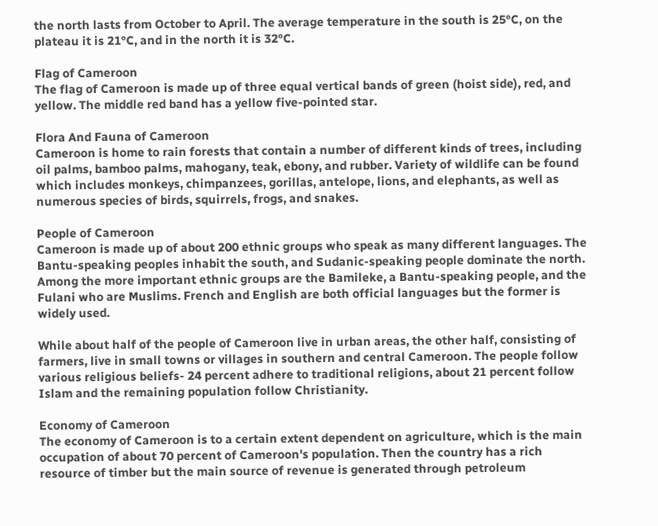the north lasts from October to April. The average temperature in the south is 25°C, on the plateau it is 21°C, and in the north it is 32°C.

Flag of Cameroon
The flag of Cameroon is made up of three equal vertical bands of green (hoist side), red, and yellow. The middle red band has a yellow five-pointed star.

Flora And Fauna of Cameroon
Cameroon is home to rain forests that contain a number of different kinds of trees, including oil palms, bamboo palms, mahogany, teak, ebony, and rubber. Variety of wildlife can be found which includes monkeys, chimpanzees, gorillas, antelope, lions, and elephants, as well as numerous species of birds, squirrels, frogs, and snakes.

People of Cameroon
Cameroon is made up of about 200 ethnic groups who speak as many different languages. The Bantu-speaking peoples inhabit the south, and Sudanic-speaking people dominate the north. Among the more important ethnic groups are the Bamileke, a Bantu-speaking people, and the Fulani who are Muslims. French and English are both official languages but the former is widely used.

While about half of the people of Cameroon live in urban areas, the other half, consisting of farmers, live in small towns or villages in southern and central Cameroon. The people follow various religious beliefs- 24 percent adhere to traditional religions, about 21 percent follow Islam and the remaining population follow Christianity.

Economy of Cameroon
The economy of Cameroon is to a certain extent dependent on agriculture, which is the main occupation of about 70 percent of Cameroon's population. Then the country has a rich resource of timber but the main source of revenue is generated through petroleum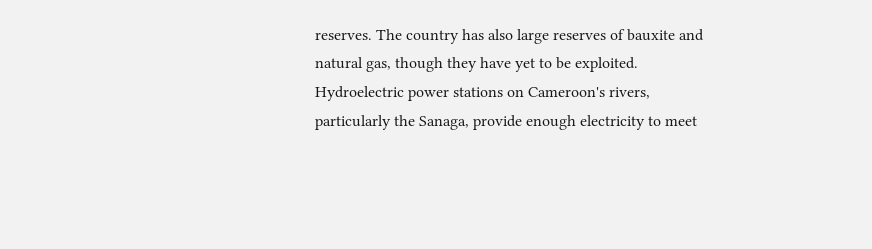reserves. The country has also large reserves of bauxite and natural gas, though they have yet to be exploited. Hydroelectric power stations on Cameroon's rivers, particularly the Sanaga, provide enough electricity to meet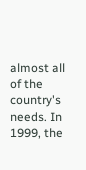almost all of the country's needs. In 1999, the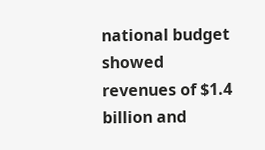national budget showed revenues of $1.4 billion and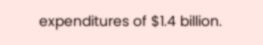expenditures of $1.4 billion.